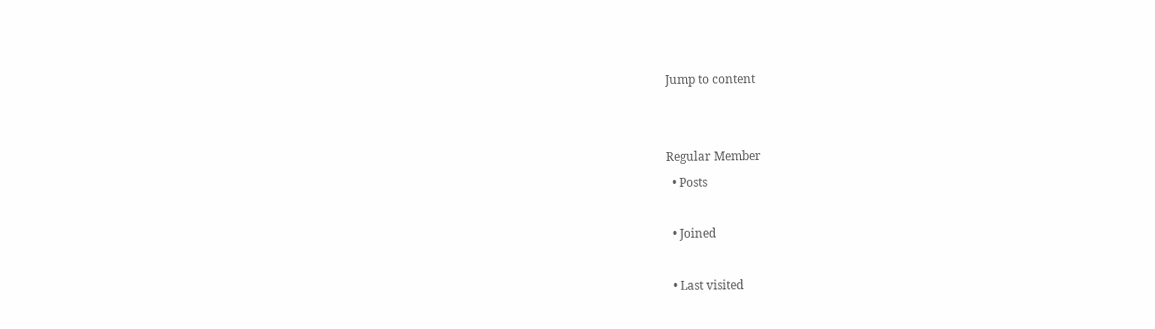Jump to content


Regular Member
  • Posts

  • Joined

  • Last visited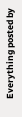Everything posted by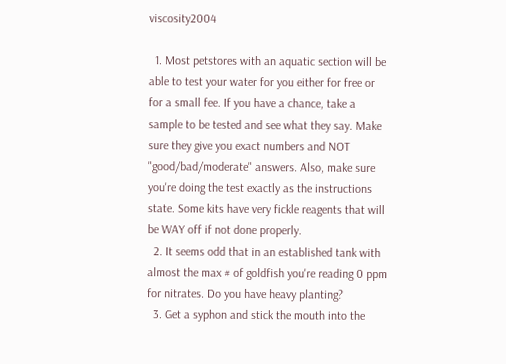viscosity2004

  1. Most petstores with an aquatic section will be able to test your water for you either for free or for a small fee. If you have a chance, take a sample to be tested and see what they say. Make sure they give you exact numbers and NOT "good/bad/moderate" answers. Also, make sure you're doing the test exactly as the instructions state. Some kits have very fickle reagents that will be WAY off if not done properly.
  2. It seems odd that in an established tank with almost the max # of goldfish you're reading 0 ppm for nitrates. Do you have heavy planting?
  3. Get a syphon and stick the mouth into the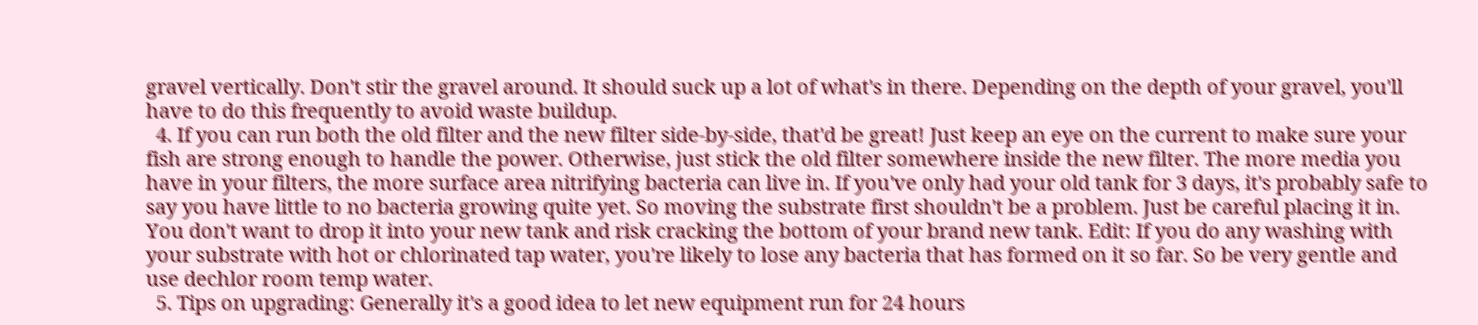gravel vertically. Don't stir the gravel around. It should suck up a lot of what's in there. Depending on the depth of your gravel, you'll have to do this frequently to avoid waste buildup.
  4. If you can run both the old filter and the new filter side-by-side, that'd be great! Just keep an eye on the current to make sure your fish are strong enough to handle the power. Otherwise, just stick the old filter somewhere inside the new filter. The more media you have in your filters, the more surface area nitrifying bacteria can live in. If you've only had your old tank for 3 days, it's probably safe to say you have little to no bacteria growing quite yet. So moving the substrate first shouldn't be a problem. Just be careful placing it in. You don't want to drop it into your new tank and risk cracking the bottom of your brand new tank. Edit: If you do any washing with your substrate with hot or chlorinated tap water, you're likely to lose any bacteria that has formed on it so far. So be very gentle and use dechlor room temp water.
  5. Tips on upgrading: Generally it's a good idea to let new equipment run for 24 hours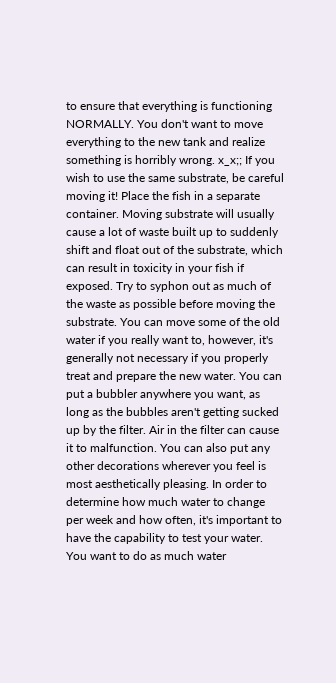to ensure that everything is functioning NORMALLY. You don't want to move everything to the new tank and realize something is horribly wrong. x_x;; If you wish to use the same substrate, be careful moving it! Place the fish in a separate container. Moving substrate will usually cause a lot of waste built up to suddenly shift and float out of the substrate, which can result in toxicity in your fish if exposed. Try to syphon out as much of the waste as possible before moving the substrate. You can move some of the old water if you really want to, however, it's generally not necessary if you properly treat and prepare the new water. You can put a bubbler anywhere you want, as long as the bubbles aren't getting sucked up by the filter. Air in the filter can cause it to malfunction. You can also put any other decorations wherever you feel is most aesthetically pleasing. In order to determine how much water to change per week and how often, it's important to have the capability to test your water. You want to do as much water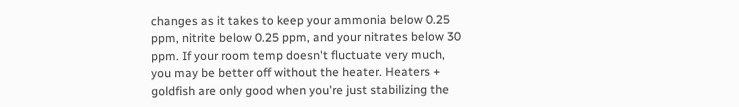changes as it takes to keep your ammonia below 0.25 ppm, nitrite below 0.25 ppm, and your nitrates below 30 ppm. If your room temp doesn't fluctuate very much, you may be better off without the heater. Heaters + goldfish are only good when you're just stabilizing the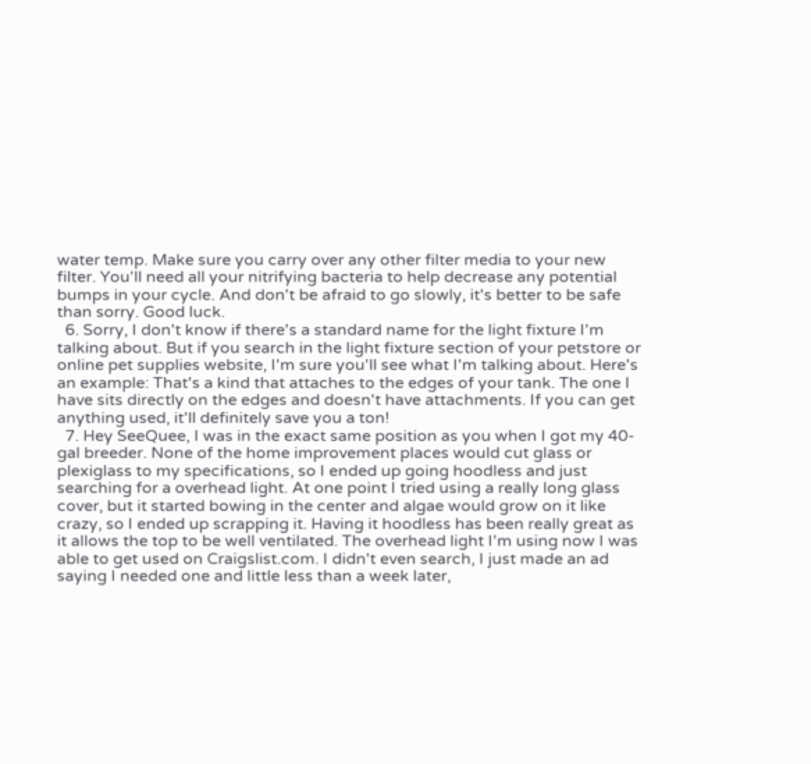water temp. Make sure you carry over any other filter media to your new filter. You'll need all your nitrifying bacteria to help decrease any potential bumps in your cycle. And don't be afraid to go slowly, it's better to be safe than sorry. Good luck.
  6. Sorry, I don't know if there's a standard name for the light fixture I'm talking about. But if you search in the light fixture section of your petstore or online pet supplies website, I'm sure you'll see what I'm talking about. Here's an example: That's a kind that attaches to the edges of your tank. The one I have sits directly on the edges and doesn't have attachments. If you can get anything used, it'll definitely save you a ton!
  7. Hey SeeQuee, I was in the exact same position as you when I got my 40-gal breeder. None of the home improvement places would cut glass or plexiglass to my specifications, so I ended up going hoodless and just searching for a overhead light. At one point I tried using a really long glass cover, but it started bowing in the center and algae would grow on it like crazy, so I ended up scrapping it. Having it hoodless has been really great as it allows the top to be well ventilated. The overhead light I'm using now I was able to get used on Craigslist.com. I didn't even search, I just made an ad saying I needed one and little less than a week later,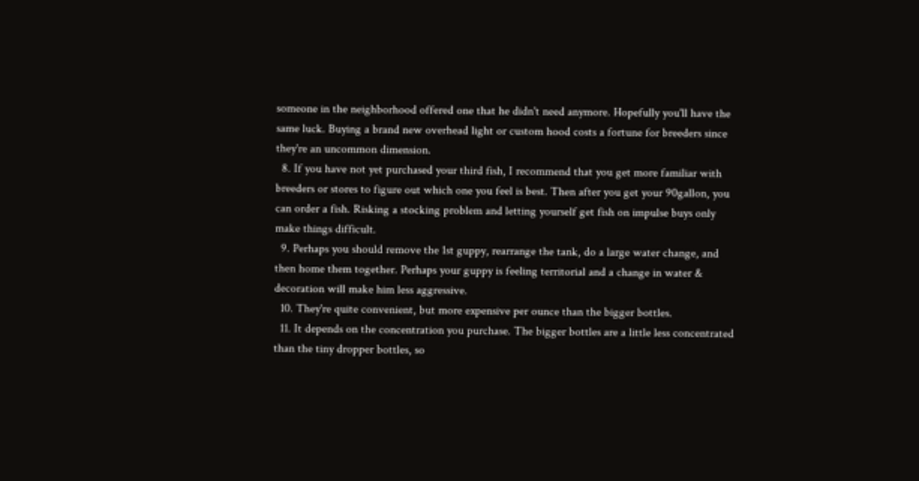someone in the neighborhood offered one that he didn't need anymore. Hopefully you'll have the same luck. Buying a brand new overhead light or custom hood costs a fortune for breeders since they're an uncommon dimension.
  8. If you have not yet purchased your third fish, I recommend that you get more familiar with breeders or stores to figure out which one you feel is best. Then after you get your 90gallon, you can order a fish. Risking a stocking problem and letting yourself get fish on impulse buys only make things difficult.
  9. Perhaps you should remove the 1st guppy, rearrange the tank, do a large water change, and then home them together. Perhaps your guppy is feeling territorial and a change in water & decoration will make him less aggressive.
  10. They're quite convenient, but more expensive per ounce than the bigger bottles.
  11. It depends on the concentration you purchase. The bigger bottles are a little less concentrated than the tiny dropper bottles, so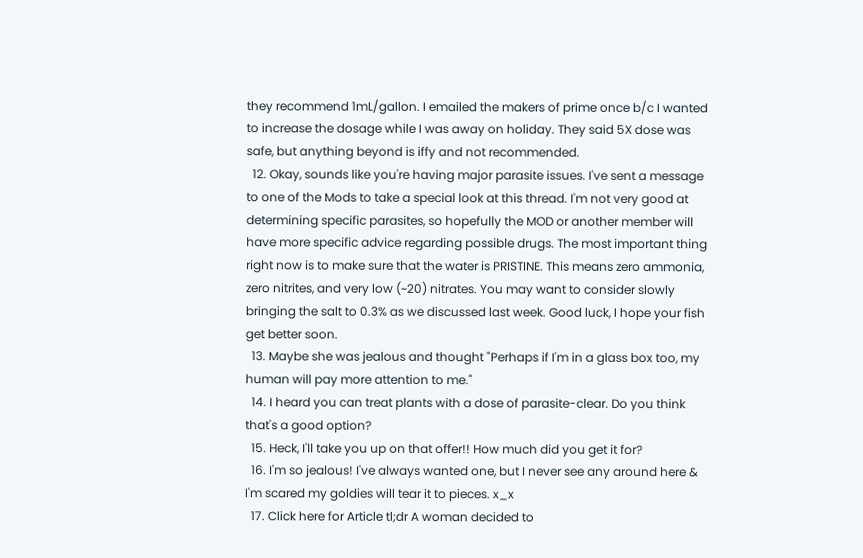they recommend 1mL/gallon. I emailed the makers of prime once b/c I wanted to increase the dosage while I was away on holiday. They said 5X dose was safe, but anything beyond is iffy and not recommended.
  12. Okay, sounds like you're having major parasite issues. I've sent a message to one of the Mods to take a special look at this thread. I'm not very good at determining specific parasites, so hopefully the MOD or another member will have more specific advice regarding possible drugs. The most important thing right now is to make sure that the water is PRISTINE. This means zero ammonia, zero nitrites, and very low (~20) nitrates. You may want to consider slowly bringing the salt to 0.3% as we discussed last week. Good luck, I hope your fish get better soon.
  13. Maybe she was jealous and thought "Perhaps if I'm in a glass box too, my human will pay more attention to me."
  14. I heard you can treat plants with a dose of parasite-clear. Do you think that's a good option?
  15. Heck, I'll take you up on that offer!! How much did you get it for?
  16. I'm so jealous! I've always wanted one, but I never see any around here & I'm scared my goldies will tear it to pieces. x_x
  17. Click here for Article tl;dr A woman decided to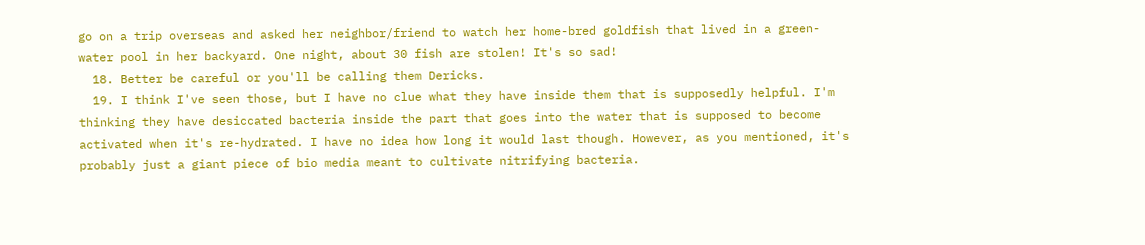go on a trip overseas and asked her neighbor/friend to watch her home-bred goldfish that lived in a green-water pool in her backyard. One night, about 30 fish are stolen! It's so sad!
  18. Better be careful or you'll be calling them Dericks.
  19. I think I've seen those, but I have no clue what they have inside them that is supposedly helpful. I'm thinking they have desiccated bacteria inside the part that goes into the water that is supposed to become activated when it's re-hydrated. I have no idea how long it would last though. However, as you mentioned, it's probably just a giant piece of bio media meant to cultivate nitrifying bacteria.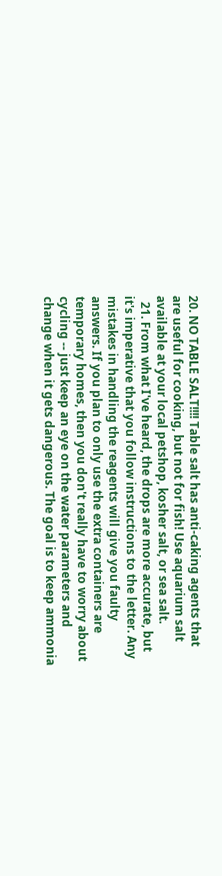20. NO TABLE SALT!!!! Table salt has anti-caking agents that are useful for cooking, but not for fish! Use aquarium salt available at your local petshop, kosher salt, or sea salt.
  21. From what I've heard, the drops are more accurate, but it's imperative that you follow instructions to the letter. Any mistakes in handling the reagents will give you faulty answers. If you plan to only use the extra containers are temporary homes, then you don't really have to worry about cycling -- just keep an eye on the water parameters and change when it gets dangerous. The goal is to keep ammonia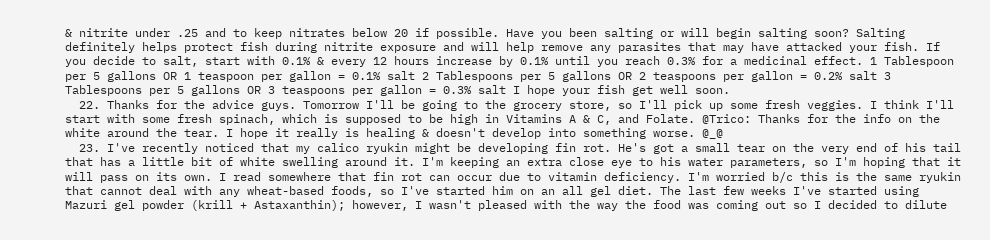& nitrite under .25 and to keep nitrates below 20 if possible. Have you been salting or will begin salting soon? Salting definitely helps protect fish during nitrite exposure and will help remove any parasites that may have attacked your fish. If you decide to salt, start with 0.1% & every 12 hours increase by 0.1% until you reach 0.3% for a medicinal effect. 1 Tablespoon per 5 gallons OR 1 teaspoon per gallon = 0.1% salt 2 Tablespoons per 5 gallons OR 2 teaspoons per gallon = 0.2% salt 3 Tablespoons per 5 gallons OR 3 teaspoons per gallon = 0.3% salt I hope your fish get well soon.
  22. Thanks for the advice guys. Tomorrow I'll be going to the grocery store, so I'll pick up some fresh veggies. I think I'll start with some fresh spinach, which is supposed to be high in Vitamins A & C, and Folate. @Trico: Thanks for the info on the white around the tear. I hope it really is healing & doesn't develop into something worse. @_@
  23. I've recently noticed that my calico ryukin might be developing fin rot. He's got a small tear on the very end of his tail that has a little bit of white swelling around it. I'm keeping an extra close eye to his water parameters, so I'm hoping that it will pass on its own. I read somewhere that fin rot can occur due to vitamin deficiency. I'm worried b/c this is the same ryukin that cannot deal with any wheat-based foods, so I've started him on an all gel diet. The last few weeks I've started using Mazuri gel powder (krill + Astaxanthin); however, I wasn't pleased with the way the food was coming out so I decided to dilute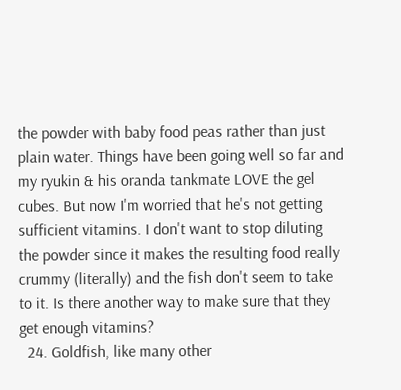the powder with baby food peas rather than just plain water. Things have been going well so far and my ryukin & his oranda tankmate LOVE the gel cubes. But now I'm worried that he's not getting sufficient vitamins. I don't want to stop diluting the powder since it makes the resulting food really crummy (literally) and the fish don't seem to take to it. Is there another way to make sure that they get enough vitamins?
  24. Goldfish, like many other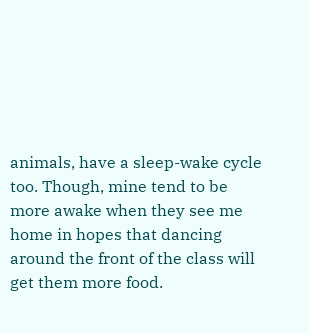animals, have a sleep-wake cycle too. Though, mine tend to be more awake when they see me home in hopes that dancing around the front of the class will get them more food.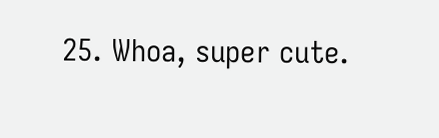25. Whoa, super cute.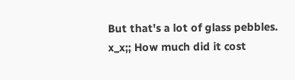But that's a lot of glass pebbles. x_x;; How much did it cost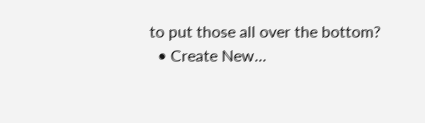to put those all over the bottom?
  • Create New...